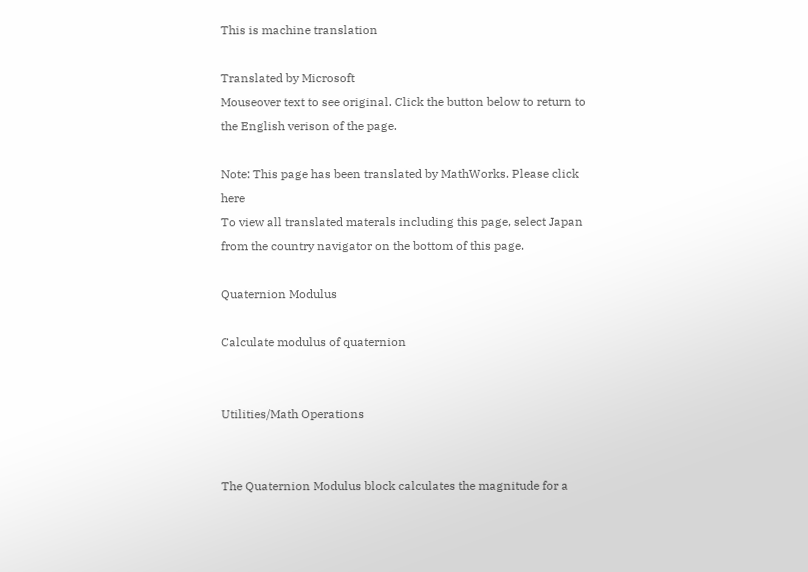This is machine translation

Translated by Microsoft
Mouseover text to see original. Click the button below to return to the English verison of the page.

Note: This page has been translated by MathWorks. Please click here
To view all translated materals including this page, select Japan from the country navigator on the bottom of this page.

Quaternion Modulus

Calculate modulus of quaternion


Utilities/Math Operations


The Quaternion Modulus block calculates the magnitude for a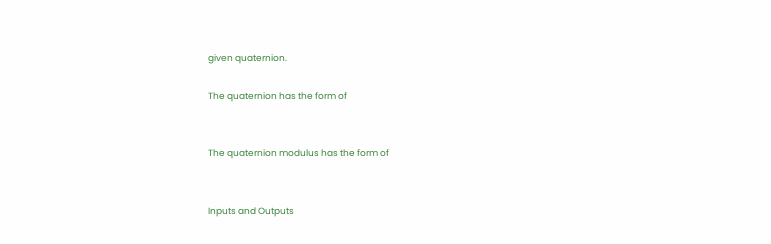given quaternion.

The quaternion has the form of


The quaternion modulus has the form of


Inputs and Outputs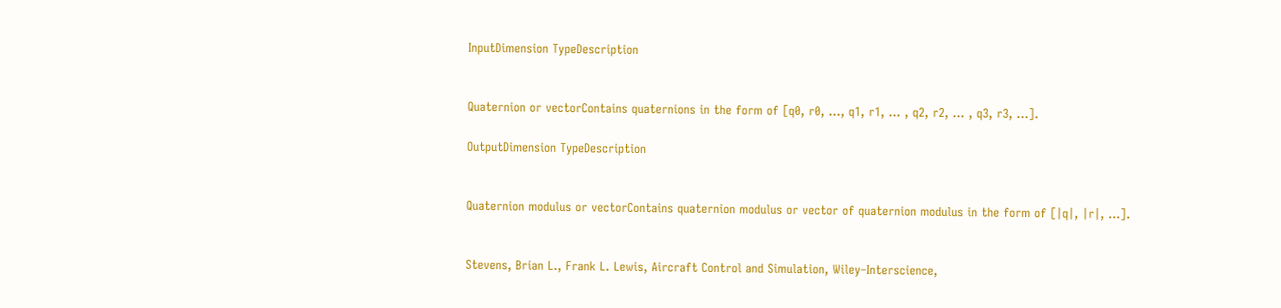InputDimension TypeDescription


Quaternion or vectorContains quaternions in the form of [q0, r0, ..., q1, r1, ... , q2, r2, ... , q3, r3, ...].

OutputDimension TypeDescription


Quaternion modulus or vectorContains quaternion modulus or vector of quaternion modulus in the form of [|q|, |r|, ...].


Stevens, Brian L., Frank L. Lewis, Aircraft Control and Simulation, Wiley–Interscience,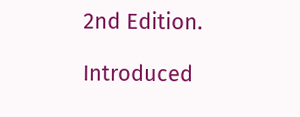2nd Edition.

Introduced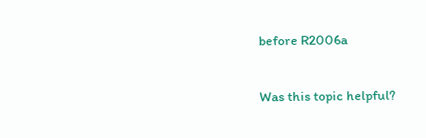before R2006a

Was this topic helpful?